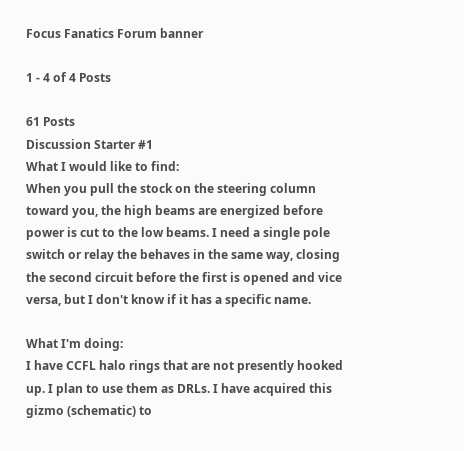Focus Fanatics Forum banner

1 - 4 of 4 Posts

61 Posts
Discussion Starter #1
What I would like to find:
When you pull the stock on the steering column toward you, the high beams are energized before power is cut to the low beams. I need a single pole switch or relay the behaves in the same way, closing the second circuit before the first is opened and vice versa, but I don't know if it has a specific name.

What I'm doing:
I have CCFL halo rings that are not presently hooked up. I plan to use them as DRLs. I have acquired this gizmo (schematic) to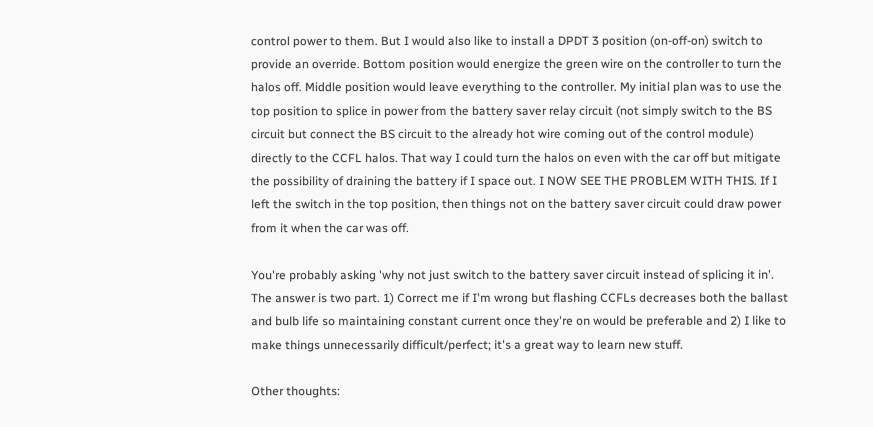control power to them. But I would also like to install a DPDT 3 position (on-off-on) switch to provide an override. Bottom position would energize the green wire on the controller to turn the halos off. Middle position would leave everything to the controller. My initial plan was to use the top position to splice in power from the battery saver relay circuit (not simply switch to the BS circuit but connect the BS circuit to the already hot wire coming out of the control module) directly to the CCFL halos. That way I could turn the halos on even with the car off but mitigate the possibility of draining the battery if I space out. I NOW SEE THE PROBLEM WITH THIS. If I left the switch in the top position, then things not on the battery saver circuit could draw power from it when the car was off.

You're probably asking 'why not just switch to the battery saver circuit instead of splicing it in'. The answer is two part. 1) Correct me if I'm wrong but flashing CCFLs decreases both the ballast and bulb life so maintaining constant current once they're on would be preferable and 2) I like to make things unnecessarily difficult/perfect; it's a great way to learn new stuff.

Other thoughts: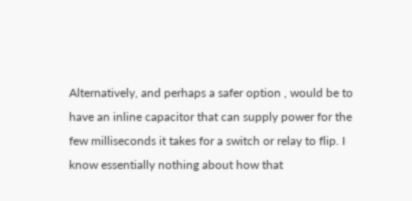Alternatively, and perhaps a safer option , would be to have an inline capacitor that can supply power for the few milliseconds it takes for a switch or relay to flip. I know essentially nothing about how that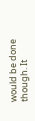would be done though. It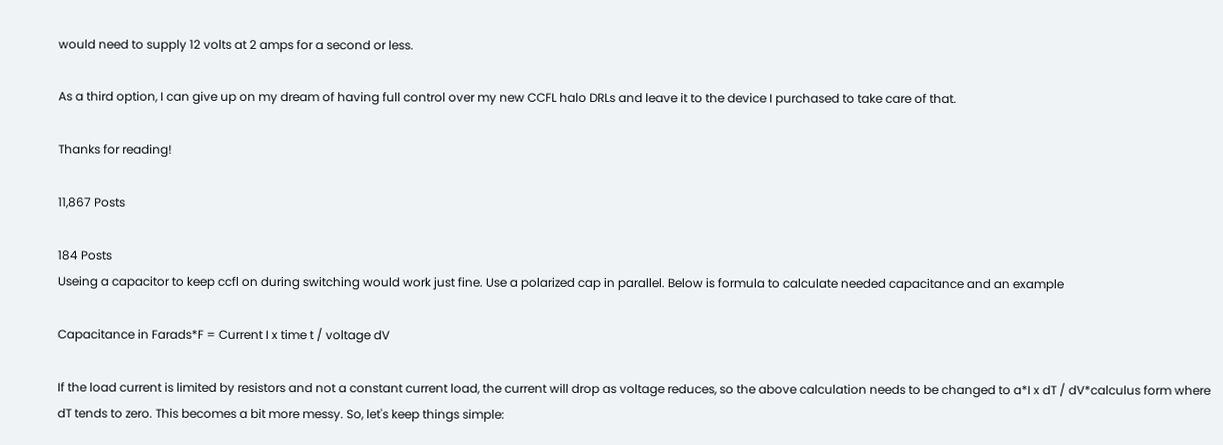would need to supply 12 volts at 2 amps for a second or less.

As a third option, I can give up on my dream of having full control over my new CCFL halo DRLs and leave it to the device I purchased to take care of that.

Thanks for reading!

11,867 Posts

184 Posts
Useing a capacitor to keep ccfl on during switching would work just fine. Use a polarized cap in parallel. Below is formula to calculate needed capacitance and an example

Capacitance in Farads*F = Current I x time t / voltage dV

If the load current is limited by resistors and not a constant current load, the current will drop as voltage reduces, so the above calculation needs to be changed to a*I x dT / dV*calculus form where dT tends to zero. This becomes a bit more messy. So, let's keep things simple: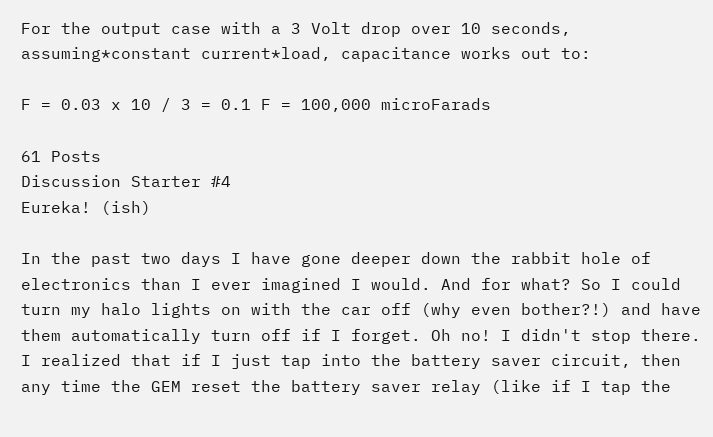For the output case with a 3 Volt drop over 10 seconds, assuming*constant current*load, capacitance works out to:

F = 0.03 x 10 / 3 = 0.1 F = 100,000 microFarads

61 Posts
Discussion Starter #4
Eureka! (ish)

In the past two days I have gone deeper down the rabbit hole of electronics than I ever imagined I would. And for what? So I could turn my halo lights on with the car off (why even bother?!) and have them automatically turn off if I forget. Oh no! I didn't stop there. I realized that if I just tap into the battery saver circuit, then any time the GEM reset the battery saver relay (like if I tap the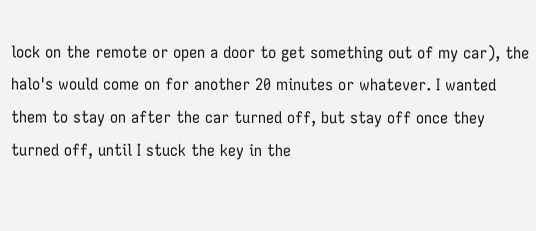lock on the remote or open a door to get something out of my car), the halo's would come on for another 20 minutes or whatever. I wanted them to stay on after the car turned off, but stay off once they turned off, until I stuck the key in the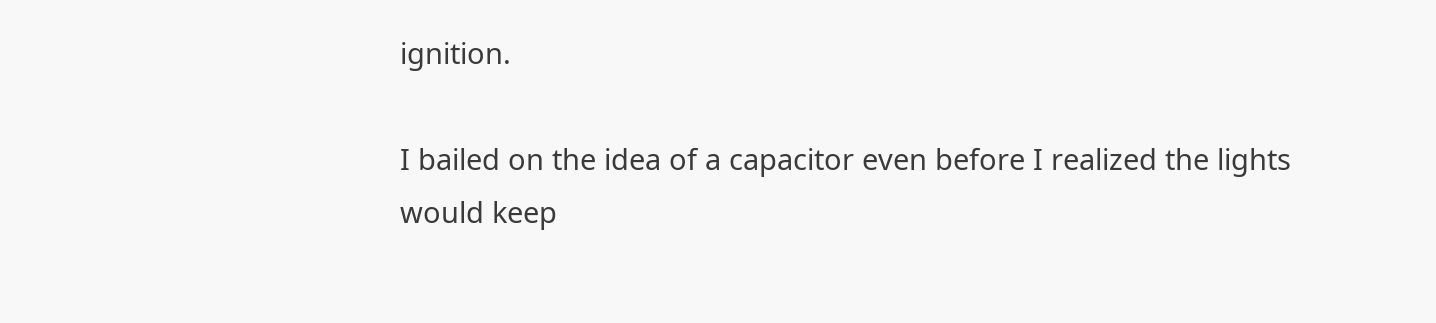ignition.

I bailed on the idea of a capacitor even before I realized the lights would keep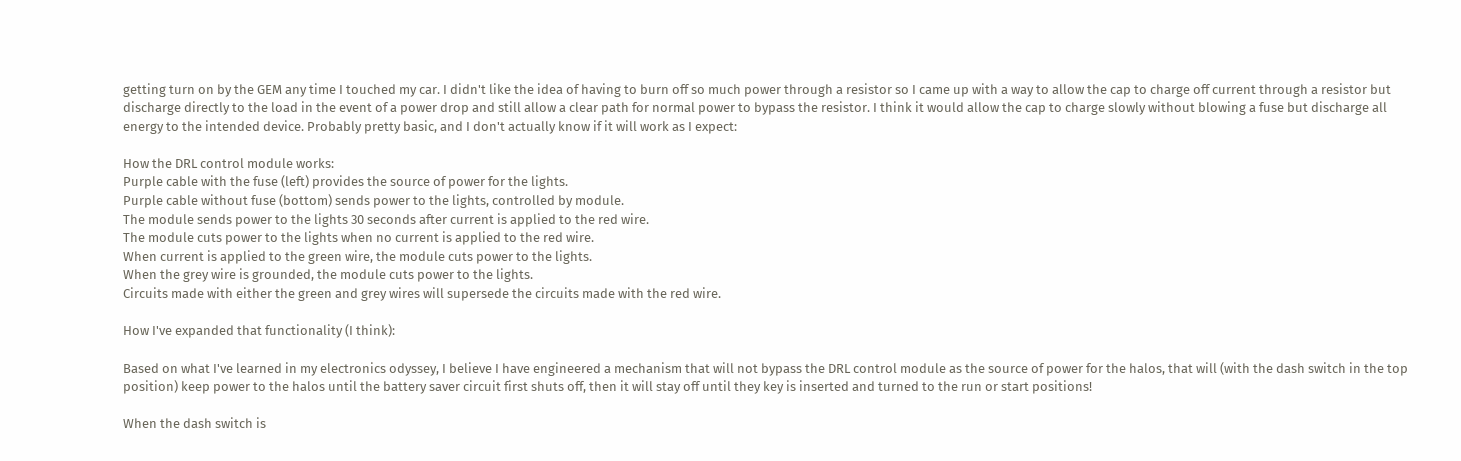getting turn on by the GEM any time I touched my car. I didn't like the idea of having to burn off so much power through a resistor so I came up with a way to allow the cap to charge off current through a resistor but discharge directly to the load in the event of a power drop and still allow a clear path for normal power to bypass the resistor. I think it would allow the cap to charge slowly without blowing a fuse but discharge all energy to the intended device. Probably pretty basic, and I don't actually know if it will work as I expect:

How the DRL control module works:
Purple cable with the fuse (left) provides the source of power for the lights.
Purple cable without fuse (bottom) sends power to the lights, controlled by module.
The module sends power to the lights 30 seconds after current is applied to the red wire.
The module cuts power to the lights when no current is applied to the red wire.
When current is applied to the green wire, the module cuts power to the lights.
When the grey wire is grounded, the module cuts power to the lights.
Circuits made with either the green and grey wires will supersede the circuits made with the red wire.

How I've expanded that functionality (I think):

Based on what I've learned in my electronics odyssey, I believe I have engineered a mechanism that will not bypass the DRL control module as the source of power for the halos, that will (with the dash switch in the top position) keep power to the halos until the battery saver circuit first shuts off, then it will stay off until they key is inserted and turned to the run or start positions!

When the dash switch is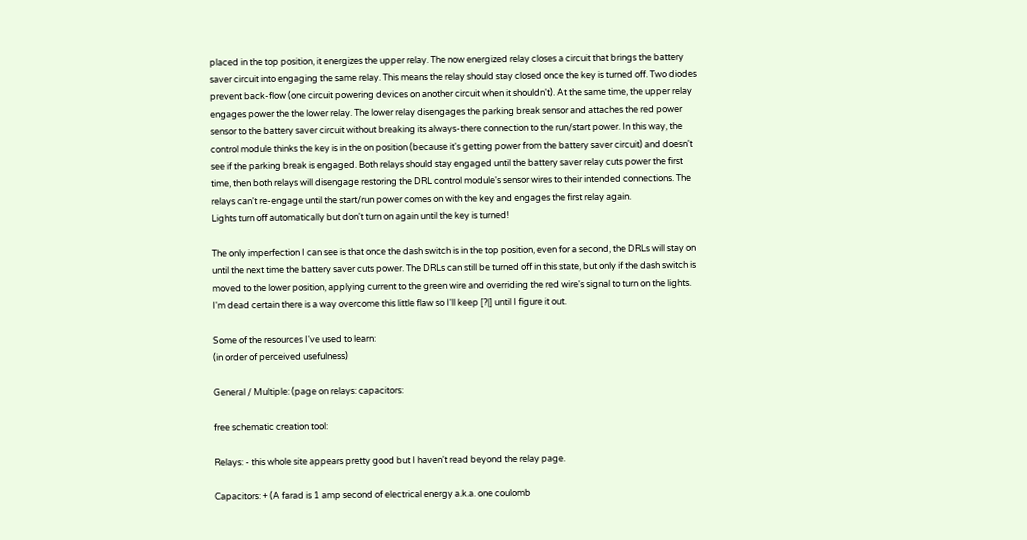placed in the top position, it energizes the upper relay. The now energized relay closes a circuit that brings the battery saver circuit into engaging the same relay. This means the relay should stay closed once the key is turned off. Two diodes prevent back-flow (one circuit powering devices on another circuit when it shouldn't). At the same time, the upper relay engages power the the lower relay. The lower relay disengages the parking break sensor and attaches the red power sensor to the battery saver circuit without breaking its always-there connection to the run/start power. In this way, the control module thinks the key is in the on position (because it's getting power from the battery saver circuit) and doesn't see if the parking break is engaged. Both relays should stay engaged until the battery saver relay cuts power the first time, then both relays will disengage restoring the DRL control module's sensor wires to their intended connections. The relays can't re-engage until the start/run power comes on with the key and engages the first relay again.
Lights turn off automatically but don't turn on again until the key is turned!

The only imperfection I can see is that once the dash switch is in the top position, even for a second, the DRLs will stay on until the next time the battery saver cuts power. The DRLs can still be turned off in this state, but only if the dash switch is moved to the lower position, applying current to the green wire and overriding the red wire's signal to turn on the lights. I'm dead certain there is a way overcome this little flaw so I'll keep [?|] until I figure it out.

Some of the resources I've used to learn:
(in order of perceived usefulness)

General / Multiple: (page on relays: capacitors:

free schematic creation tool:

Relays: - this whole site appears pretty good but I haven't read beyond the relay page.

Capacitors: + (A farad is 1 amp second of electrical energy a.k.a. one coulomb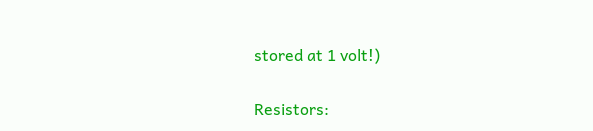stored at 1 volt!)

Resistors: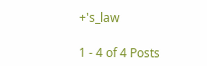+'s_law

1 - 4 of 4 Posts